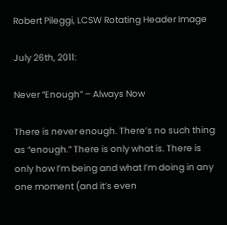Robert Pileggi, LCSW Rotating Header Image

July 26th, 2011:

Never “Enough” – Always Now

There is never enough. There’s no such thing as “enough.” There is only what is. There is only how I’m being and what I’m doing in any one moment (and it’s even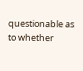questionable as to whether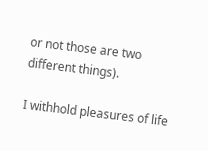or not those are two different things).

I withhold pleasures of life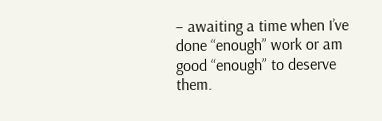– awaiting a time when I’ve done “enough” work or am good “enough” to deserve them.